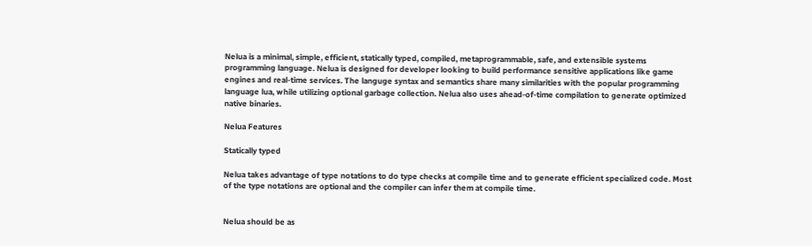Nelua is a minimal, simple, efficient, statically typed, compiled, metaprogrammable, safe, and extensible systems programming language. Nelua is designed for developer looking to build performance sensitive applications like game engines and real-time services. The languge syntax and semantics share many similarities with the popular programming language lua, while utilizing optional garbage collection. Nelua also uses ahead-of-time compilation to generate optimized native binaries.

Nelua Features

Statically typed

Nelua takes advantage of type notations to do type checks at compile time and to generate efficient specialized code. Most of the type notations are optional and the compiler can infer them at compile time.


Nelua should be as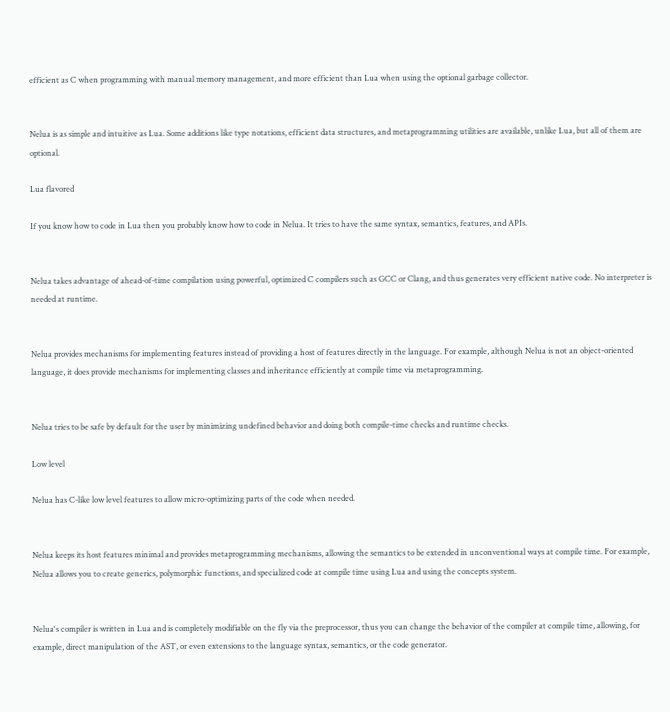efficient as C when programming with manual memory management, and more efficient than Lua when using the optional garbage collector.


Nelua is as simple and intuitive as Lua. Some additions like type notations, efficient data structures, and metaprogramming utilities are available, unlike Lua, but all of them are optional.

Lua flavored

If you know how to code in Lua then you probably know how to code in Nelua. It tries to have the same syntax, semantics, features, and APIs.


Nelua takes advantage of ahead-of-time compilation using powerful, optimized C compilers such as GCC or Clang, and thus generates very efficient native code. No interpreter is needed at runtime.


Nelua provides mechanisms for implementing features instead of providing a host of features directly in the language. For example, although Nelua is not an object-oriented language, it does provide mechanisms for implementing classes and inheritance efficiently at compile time via metaprogramming.


Nelua tries to be safe by default for the user by minimizing undefined behavior and doing both compile-time checks and runtime checks.

Low level

Nelua has C-like low level features to allow micro-optimizing parts of the code when needed.


Nelua keeps its host features minimal and provides metaprogramming mechanisms, allowing the semantics to be extended in unconventional ways at compile time. For example, Nelua allows you to create generics, polymorphic functions, and specialized code at compile time using Lua and using the concepts system.


Nelua's compiler is written in Lua and is completely modifiable on the fly via the preprocessor, thus you can change the behavior of the compiler at compile time, allowing, for example, direct manipulation of the AST, or even extensions to the language syntax, semantics, or the code generator.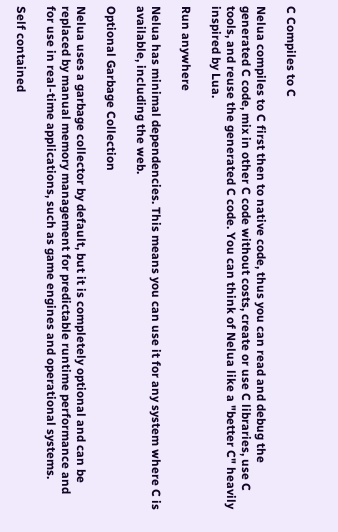C Compiles to C

Nelua compiles to C first then to native code, thus you can read and debug the generated C code, mix in other C code without costs, create or use C libraries, use C tools, and reuse the generated C code. You can think of Nelua like a "better C" heavily inspired by Lua.

Run anywhere

Nelua has minimal dependencies. This means you can use it for any system where C is available, including the web.

Optional Garbage Collection

Nelua uses a garbage collector by default, but it is completely optional and can be replaced by manual memory management for predictable runtime performance and for use in real-time applications, such as game engines and operational systems.

Self contained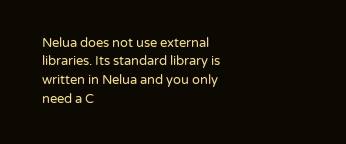Nelua does not use external libraries. Its standard library is written in Nelua and you only need a C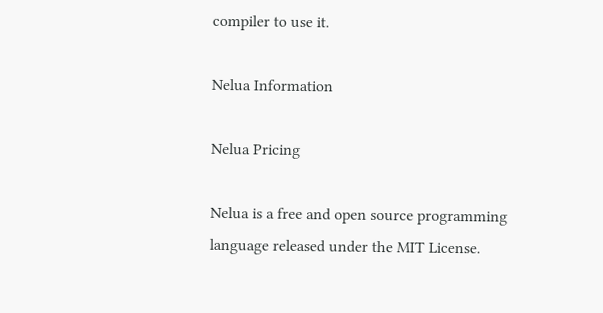compiler to use it.

Nelua Information

Nelua Pricing

Nelua is a free and open source programming language released under the MIT License.